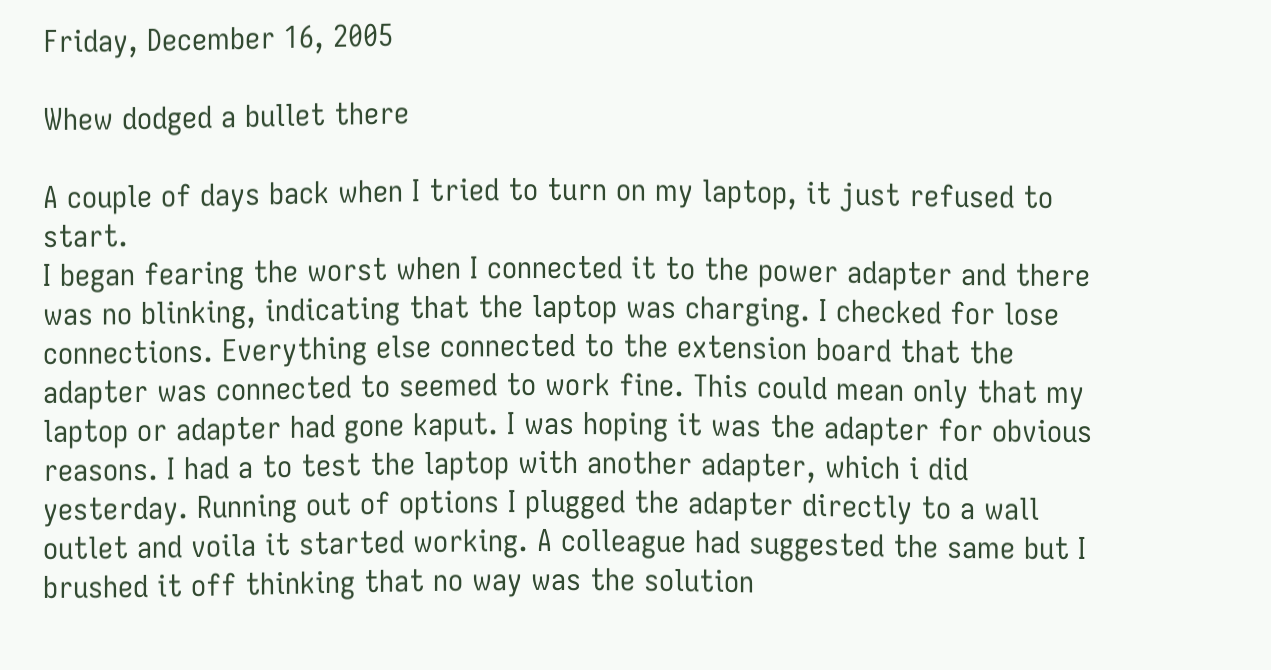Friday, December 16, 2005

Whew dodged a bullet there

A couple of days back when I tried to turn on my laptop, it just refused to start.
I began fearing the worst when I connected it to the power adapter and there was no blinking, indicating that the laptop was charging. I checked for lose connections. Everything else connected to the extension board that the adapter was connected to seemed to work fine. This could mean only that my laptop or adapter had gone kaput. I was hoping it was the adapter for obvious reasons. I had a to test the laptop with another adapter, which i did yesterday. Running out of options I plugged the adapter directly to a wall outlet and voila it started working. A colleague had suggested the same but I brushed it off thinking that no way was the solution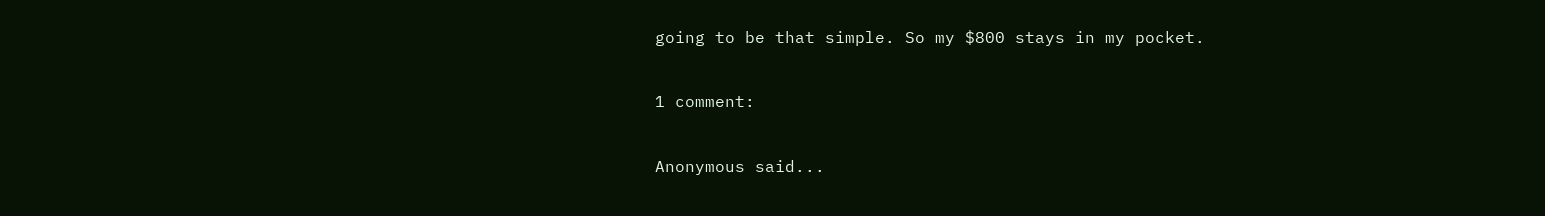going to be that simple. So my $800 stays in my pocket.

1 comment:

Anonymous said...